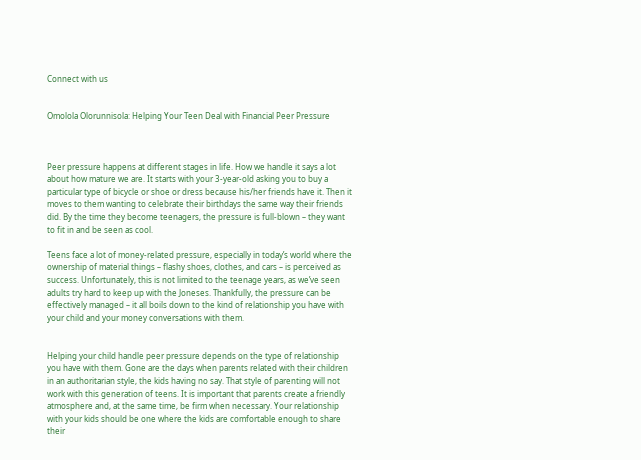Connect with us


Omolola Olorunnisola: Helping Your Teen Deal with Financial Peer Pressure



Peer pressure happens at different stages in life. How we handle it says a lot about how mature we are. It starts with your 3-year-old asking you to buy a particular type of bicycle or shoe or dress because his/her friends have it. Then it moves to them wanting to celebrate their birthdays the same way their friends did. By the time they become teenagers, the pressure is full-blown – they want to fit in and be seen as cool.

Teens face a lot of money-related pressure, especially in today’s world where the ownership of material things – flashy shoes, clothes, and cars – is perceived as success. Unfortunately, this is not limited to the teenage years, as we’ve seen adults try hard to keep up with the Joneses. Thankfully, the pressure can be effectively managed – it all boils down to the kind of relationship you have with your child and your money conversations with them.


Helping your child handle peer pressure depends on the type of relationship you have with them. Gone are the days when parents related with their children in an authoritarian style, the kids having no say. That style of parenting will not work with this generation of teens. It is important that parents create a friendly atmosphere and, at the same time, be firm when necessary. Your relationship with your kids should be one where the kids are comfortable enough to share their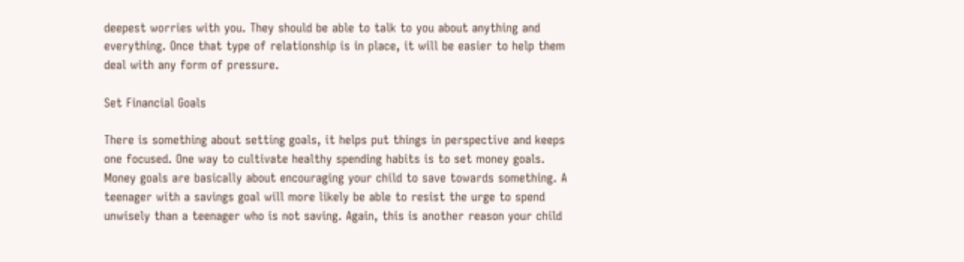deepest worries with you. They should be able to talk to you about anything and everything. Once that type of relationship is in place, it will be easier to help them deal with any form of pressure.

Set Financial Goals

There is something about setting goals, it helps put things in perspective and keeps one focused. One way to cultivate healthy spending habits is to set money goals. Money goals are basically about encouraging your child to save towards something. A teenager with a savings goal will more likely be able to resist the urge to spend unwisely than a teenager who is not saving. Again, this is another reason your child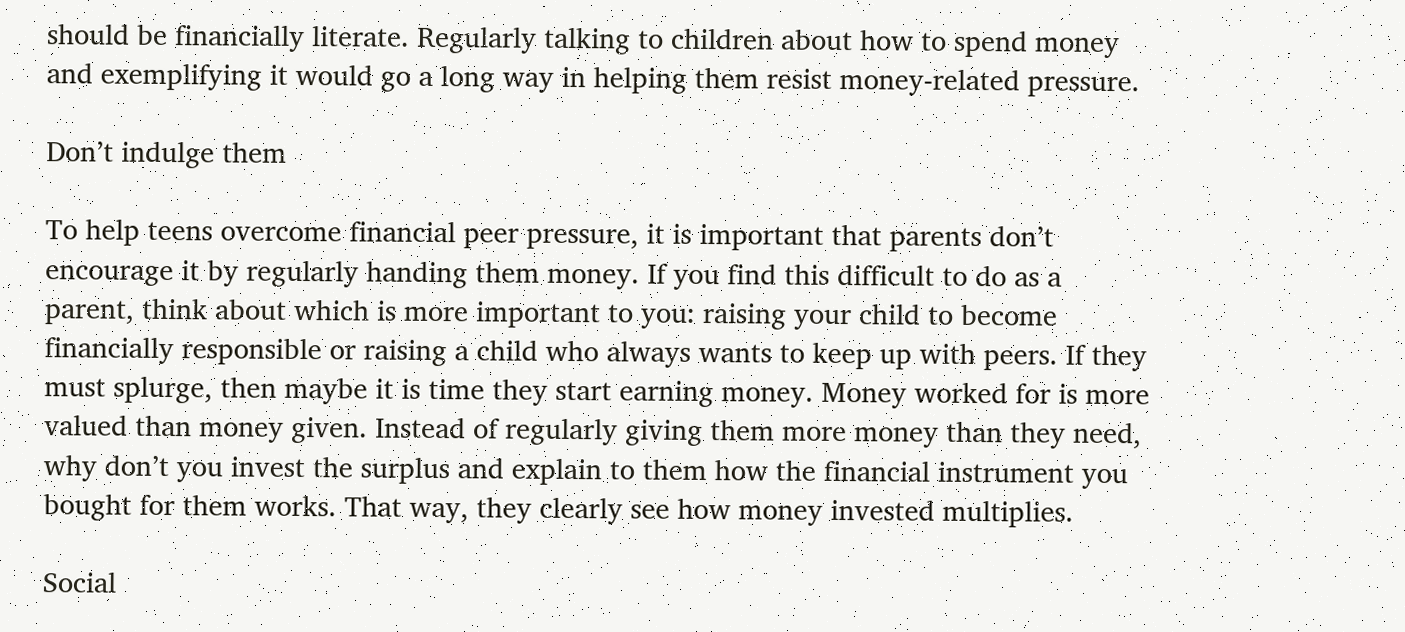should be financially literate. Regularly talking to children about how to spend money and exemplifying it would go a long way in helping them resist money-related pressure.

Don’t indulge them

To help teens overcome financial peer pressure, it is important that parents don’t encourage it by regularly handing them money. If you find this difficult to do as a parent, think about which is more important to you: raising your child to become financially responsible or raising a child who always wants to keep up with peers. If they must splurge, then maybe it is time they start earning money. Money worked for is more valued than money given. Instead of regularly giving them more money than they need, why don’t you invest the surplus and explain to them how the financial instrument you bought for them works. That way, they clearly see how money invested multiplies.

Social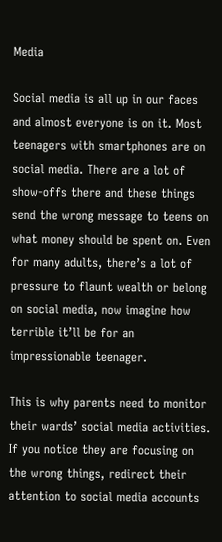Media

Social media is all up in our faces and almost everyone is on it. Most teenagers with smartphones are on social media. There are a lot of show-offs there and these things send the wrong message to teens on what money should be spent on. Even for many adults, there’s a lot of pressure to flaunt wealth or belong on social media, now imagine how terrible it’ll be for an impressionable teenager.

This is why parents need to monitor their wards’ social media activities. If you notice they are focusing on the wrong things, redirect their attention to social media accounts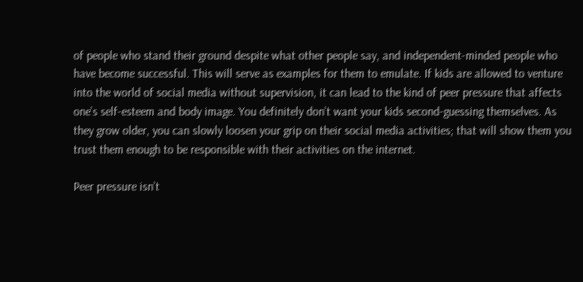of people who stand their ground despite what other people say, and independent-minded people who have become successful. This will serve as examples for them to emulate. If kids are allowed to venture into the world of social media without supervision, it can lead to the kind of peer pressure that affects one’s self-esteem and body image. You definitely don’t want your kids second-guessing themselves. As they grow older, you can slowly loosen your grip on their social media activities; that will show them you trust them enough to be responsible with their activities on the internet.

Peer pressure isn’t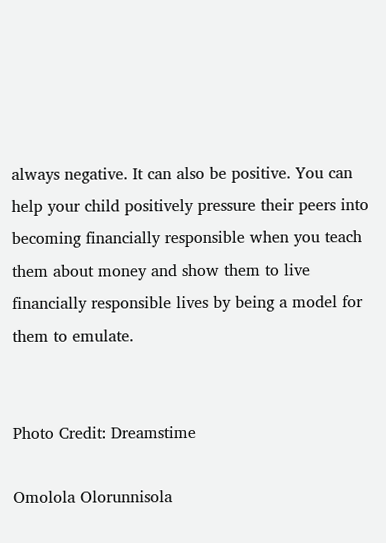always negative. It can also be positive. You can help your child positively pressure their peers into becoming financially responsible when you teach them about money and show them to live financially responsible lives by being a model for them to emulate.


Photo Credit: Dreamstime

Omolola Olorunnisola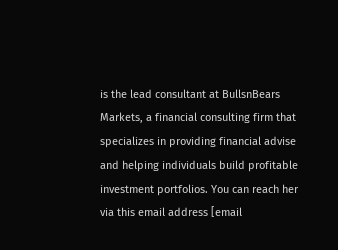is the lead consultant at BullsnBears Markets, a financial consulting firm that specializes in providing financial advise and helping individuals build profitable investment portfolios. You can reach her via this email address [email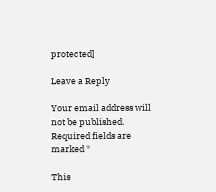protected]

Leave a Reply

Your email address will not be published. Required fields are marked *

This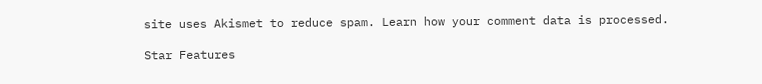site uses Akismet to reduce spam. Learn how your comment data is processed.

Star Features